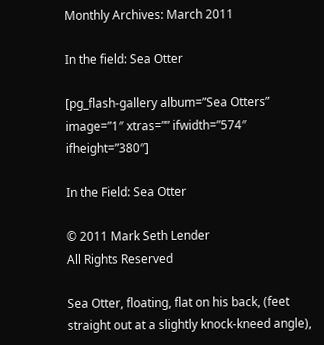Monthly Archives: March 2011

In the field: Sea Otter

[pg_flash-gallery album=”Sea Otters” image=”1″ xtras=”” ifwidth=”574″ ifheight=”380″]

In the Field: Sea Otter

© 2011 Mark Seth Lender
All Rights Reserved

Sea Otter, floating, flat on his back, (feet straight out at a slightly knock-kneed angle),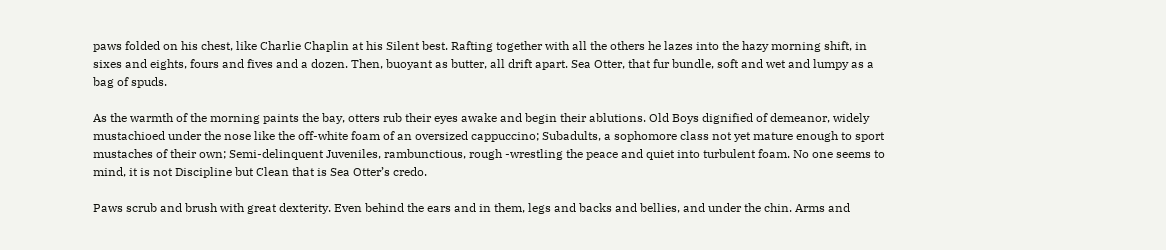paws folded on his chest, like Charlie Chaplin at his Silent best. Rafting together with all the others he lazes into the hazy morning shift, in sixes and eights, fours and fives and a dozen. Then, buoyant as butter, all drift apart. Sea Otter, that fur bundle, soft and wet and lumpy as a bag of spuds.

As the warmth of the morning paints the bay, otters rub their eyes awake and begin their ablutions. Old Boys dignified of demeanor, widely mustachioed under the nose like the off-white foam of an oversized cappuccino; Subadults, a sophomore class not yet mature enough to sport mustaches of their own; Semi-delinquent Juveniles, rambunctious, rough -wrestling the peace and quiet into turbulent foam. No one seems to mind, it is not Discipline but Clean that is Sea Otter’s credo.

Paws scrub and brush with great dexterity. Even behind the ears and in them, legs and backs and bellies, and under the chin. Arms and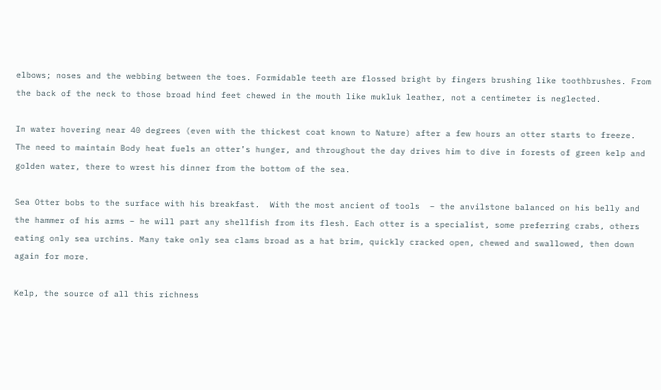elbows; noses and the webbing between the toes. Formidable teeth are flossed bright by fingers brushing like toothbrushes. From the back of the neck to those broad hind feet chewed in the mouth like mukluk leather, not a centimeter is neglected.

In water hovering near 40 degrees (even with the thickest coat known to Nature) after a few hours an otter starts to freeze. The need to maintain Body heat fuels an otter’s hunger, and throughout the day drives him to dive in forests of green kelp and golden water, there to wrest his dinner from the bottom of the sea.

Sea Otter bobs to the surface with his breakfast.  With the most ancient of tools  – the anvilstone balanced on his belly and the hammer of his arms – he will part any shellfish from its flesh. Each otter is a specialist, some preferring crabs, others eating only sea urchins. Many take only sea clams broad as a hat brim, quickly cracked open, chewed and swallowed, then down again for more.

Kelp, the source of all this richness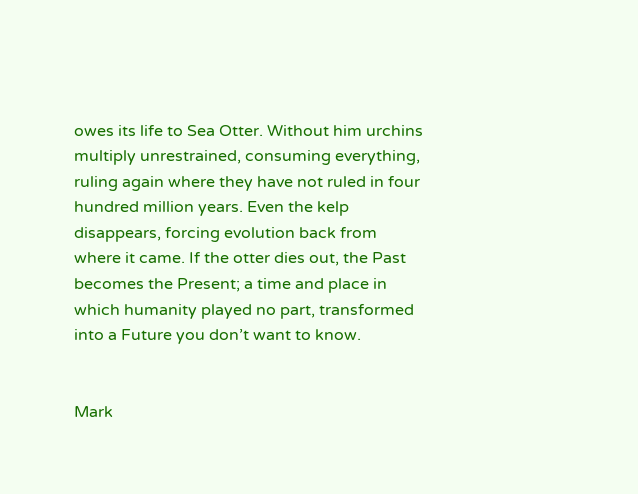owes its life to Sea Otter. Without him urchins multiply unrestrained, consuming everything, ruling again where they have not ruled in four hundred million years. Even the kelp disappears, forcing evolution back from where it came. If the otter dies out, the Past becomes the Present; a time and place in which humanity played no part, transformed into a Future you don’t want to know.


Mark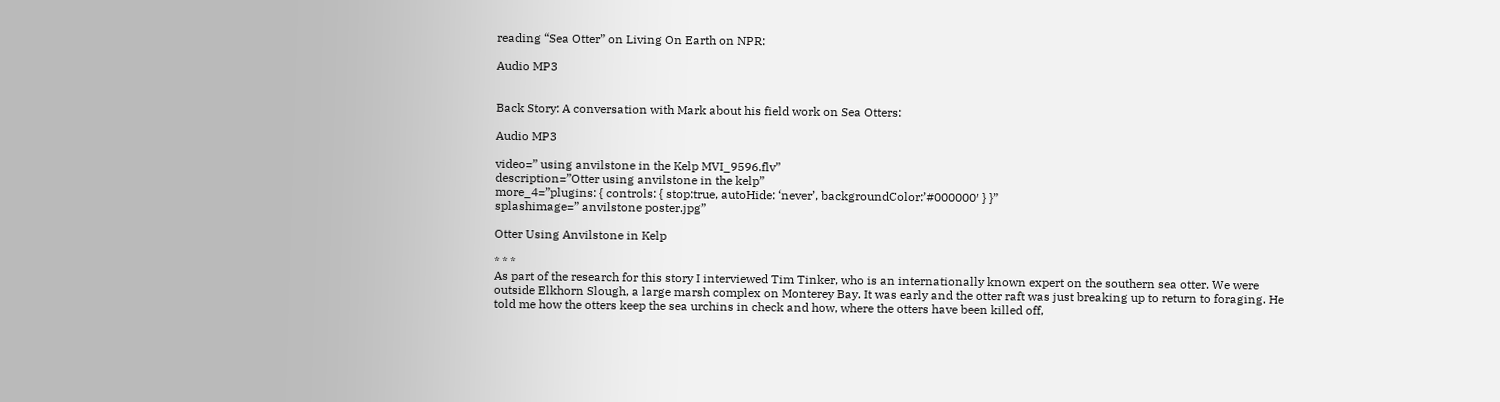reading “Sea Otter” on Living On Earth on NPR:

Audio MP3


Back Story: A conversation with Mark about his field work on Sea Otters:

Audio MP3

video=” using anvilstone in the Kelp MVI_9596.flv”
description=”Otter using anvilstone in the kelp”
more_4=”plugins: { controls: { stop:true, autoHide: ‘never’, backgroundColor:’#000000′ } }”
splashimage=” anvilstone poster.jpg”

Otter Using Anvilstone in Kelp

* * *
As part of the research for this story I interviewed Tim Tinker, who is an internationally known expert on the southern sea otter. We were outside Elkhorn Slough, a large marsh complex on Monterey Bay. It was early and the otter raft was just breaking up to return to foraging. He told me how the otters keep the sea urchins in check and how, where the otters have been killed off,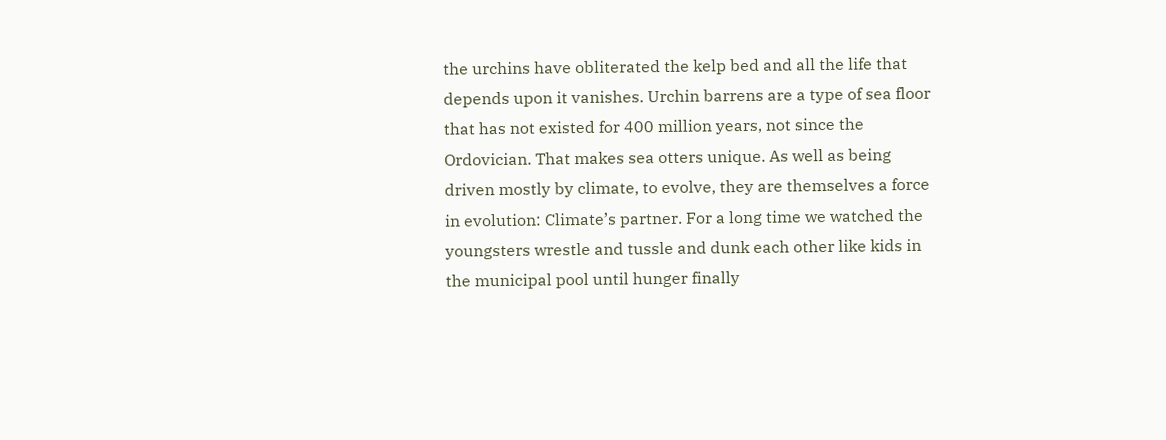the urchins have obliterated the kelp bed and all the life that depends upon it vanishes. Urchin barrens are a type of sea floor that has not existed for 400 million years, not since the Ordovician. That makes sea otters unique. As well as being driven mostly by climate, to evolve, they are themselves a force in evolution: Climate’s partner. For a long time we watched the youngsters wrestle and tussle and dunk each other like kids in the municipal pool until hunger finally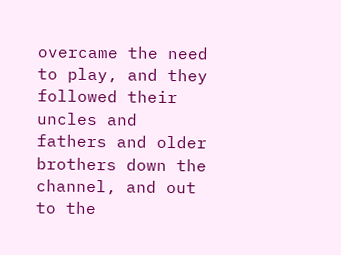overcame the need to play, and they followed their uncles and fathers and older brothers down the channel, and out to the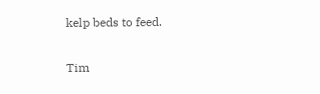kelp beds to feed.

Tim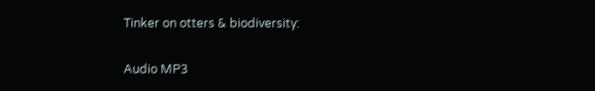Tinker on otters & biodiversity:

Audio MP3